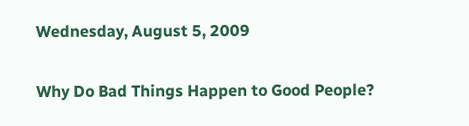Wednesday, August 5, 2009

Why Do Bad Things Happen to Good People?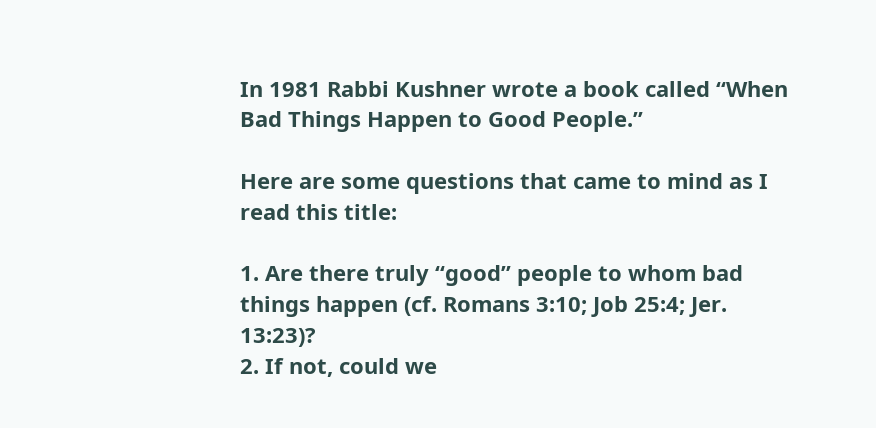In 1981 Rabbi Kushner wrote a book called “When Bad Things Happen to Good People.”

Here are some questions that came to mind as I read this title:

1. Are there truly “good” people to whom bad things happen (cf. Romans 3:10; Job 25:4; Jer. 13:23)?
2. If not, could we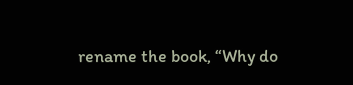rename the book, “Why do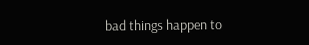bad things happen to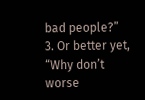bad people?”
3. Or better yet, “Why don’t worse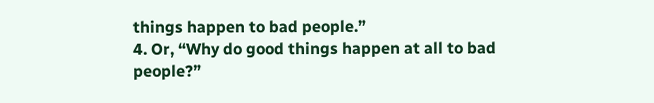things happen to bad people.”
4. Or, “Why do good things happen at all to bad people?”